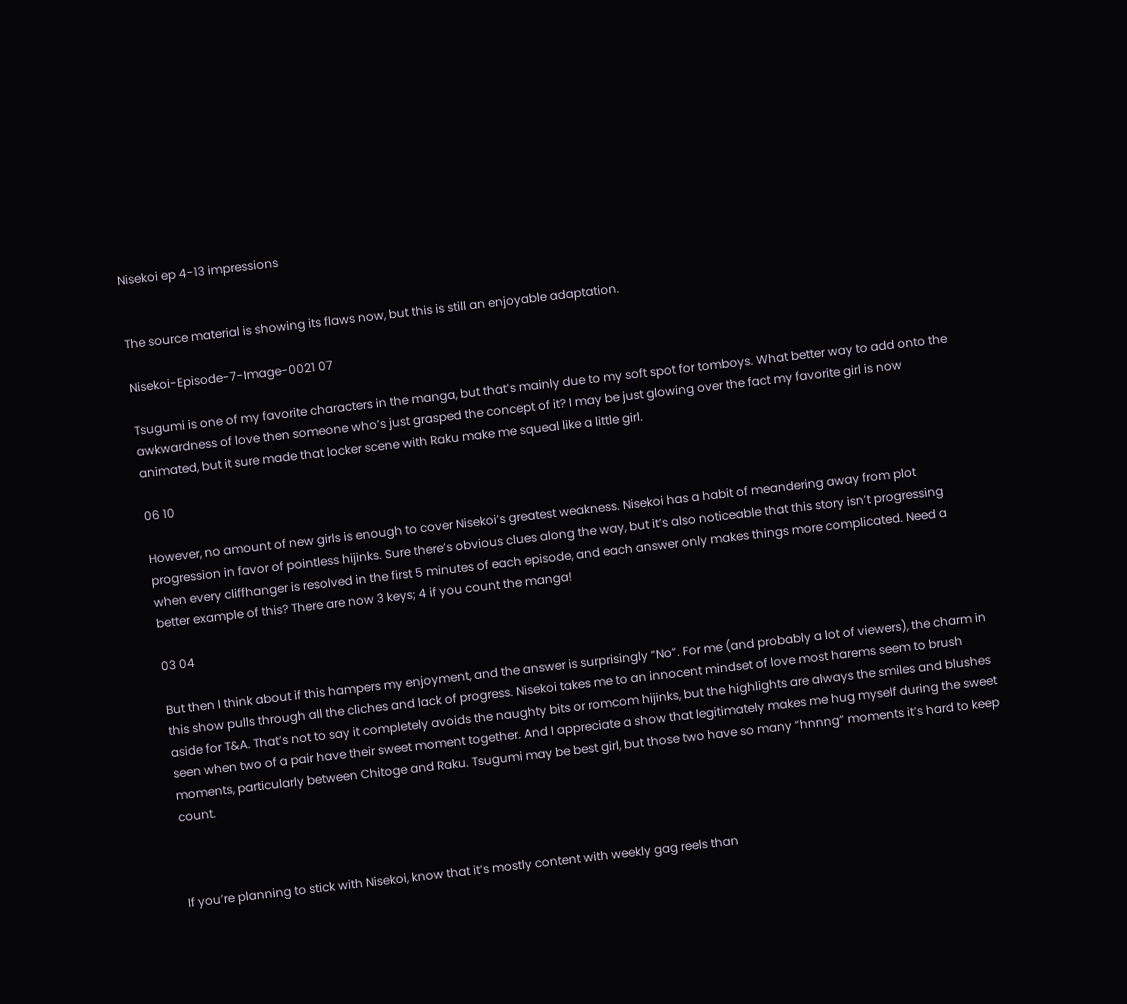Nisekoi ep 4-13 impressions


The source material is showing its flaws now, but this is still an enjoyable adaptation.

Nisekoi-Episode-7-Image-0021 07

Tsugumi is one of my favorite characters in the manga, but that’s mainly due to my soft spot for tomboys. What better way to add onto the awkwardness of love then someone who’s just grasped the concept of it? I may be just glowing over the fact my favorite girl is now animated, but it sure made that locker scene with Raku make me squeal like a little girl.

06 10

However, no amount of new girls is enough to cover Nisekoi’s greatest weakness. Nisekoi has a habit of meandering away from plot progression in favor of pointless hijinks. Sure there’s obvious clues along the way, but it’s also noticeable that this story isn’t progressing when every cliffhanger is resolved in the first 5 minutes of each episode, and each answer only makes things more complicated. Need a better example of this? There are now 3 keys; 4 if you count the manga!

03 04

But then I think about if this hampers my enjoyment, and the answer is surprisingly “No”. For me (and probably a lot of viewers), the charm in this show pulls through all the cliches and lack of progress. Nisekoi takes me to an innocent mindset of love most harems seem to brush aside for T&A. That’s not to say it completely avoids the naughty bits or romcom hijinks, but the highlights are always the smiles and blushes seen when two of a pair have their sweet moment together. And I appreciate a show that legitimately makes me hug myself during the sweet moments, particularly between Chitoge and Raku. Tsugumi may be best girl, but those two have so many “hnnng” moments it’s hard to keep count.



If you’re planning to stick with Nisekoi, know that it’s mostly content with weekly gag reels than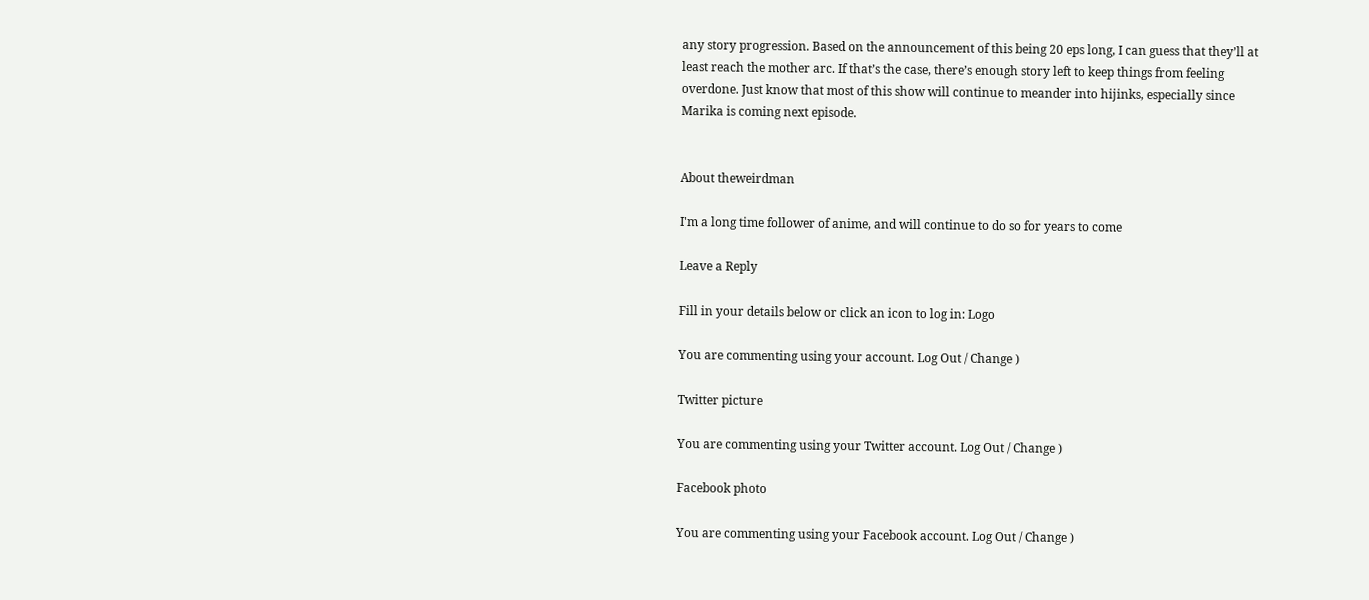any story progression. Based on the announcement of this being 20 eps long, I can guess that they’ll at least reach the mother arc. If that’s the case, there’s enough story left to keep things from feeling overdone. Just know that most of this show will continue to meander into hijinks, especially since Marika is coming next episode.


About theweirdman

I'm a long time follower of anime, and will continue to do so for years to come

Leave a Reply

Fill in your details below or click an icon to log in: Logo

You are commenting using your account. Log Out / Change )

Twitter picture

You are commenting using your Twitter account. Log Out / Change )

Facebook photo

You are commenting using your Facebook account. Log Out / Change )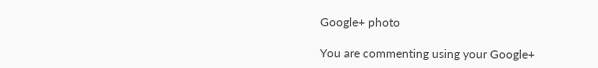Google+ photo

You are commenting using your Google+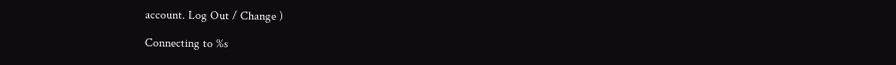account. Log Out / Change )

Connecting to %s